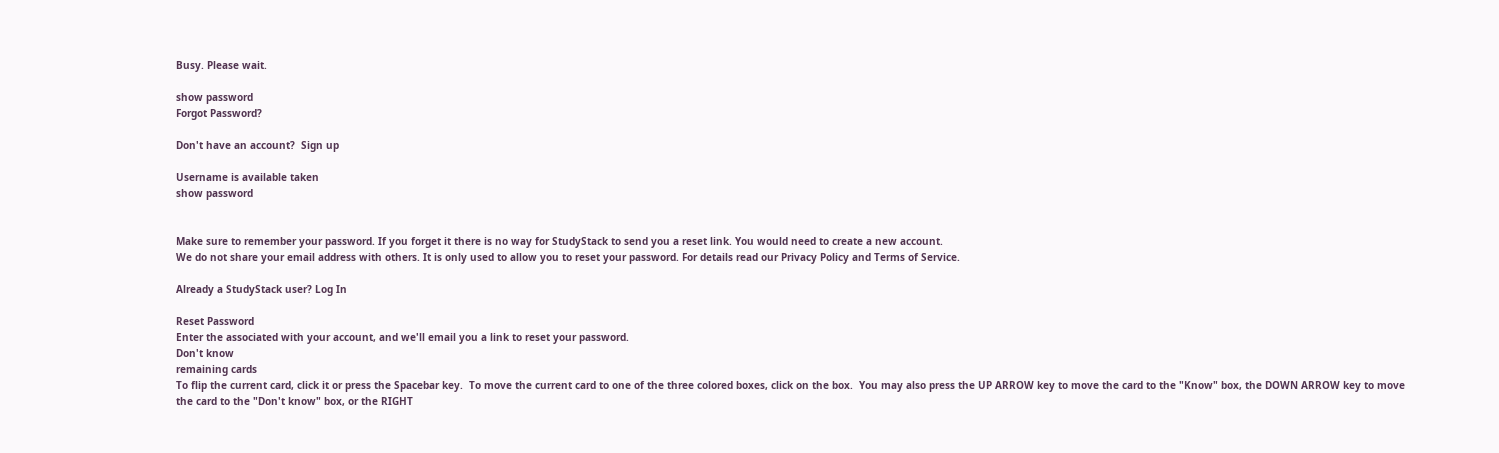Busy. Please wait.

show password
Forgot Password?

Don't have an account?  Sign up

Username is available taken
show password


Make sure to remember your password. If you forget it there is no way for StudyStack to send you a reset link. You would need to create a new account.
We do not share your email address with others. It is only used to allow you to reset your password. For details read our Privacy Policy and Terms of Service.

Already a StudyStack user? Log In

Reset Password
Enter the associated with your account, and we'll email you a link to reset your password.
Don't know
remaining cards
To flip the current card, click it or press the Spacebar key.  To move the current card to one of the three colored boxes, click on the box.  You may also press the UP ARROW key to move the card to the "Know" box, the DOWN ARROW key to move the card to the "Don't know" box, or the RIGHT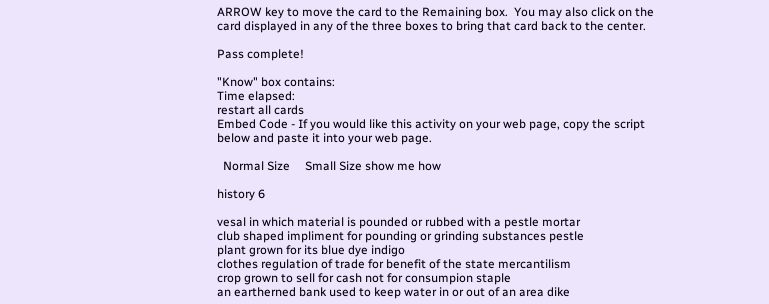ARROW key to move the card to the Remaining box.  You may also click on the card displayed in any of the three boxes to bring that card back to the center.

Pass complete!

"Know" box contains:
Time elapsed:
restart all cards
Embed Code - If you would like this activity on your web page, copy the script below and paste it into your web page.

  Normal Size     Small Size show me how

history 6

vesal in which material is pounded or rubbed with a pestle mortar
club shaped impliment for pounding or grinding substances pestle
plant grown for its blue dye indigo
clothes regulation of trade for benefit of the state mercantilism
crop grown to sell for cash not for consumpion staple
an eartherned bank used to keep water in or out of an area dike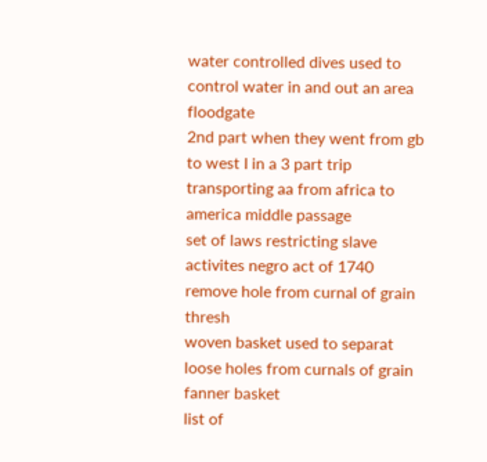water controlled dives used to control water in and out an area floodgate
2nd part when they went from gb to west I in a 3 part trip transporting aa from africa to america middle passage
set of laws restricting slave activites negro act of 1740
remove hole from curnal of grain thresh
woven basket used to separat loose holes from curnals of grain fanner basket
list of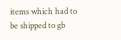items which had to be shipped to gb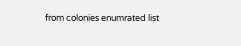from colonies enumrated list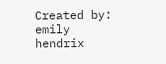Created by: emily hendrix